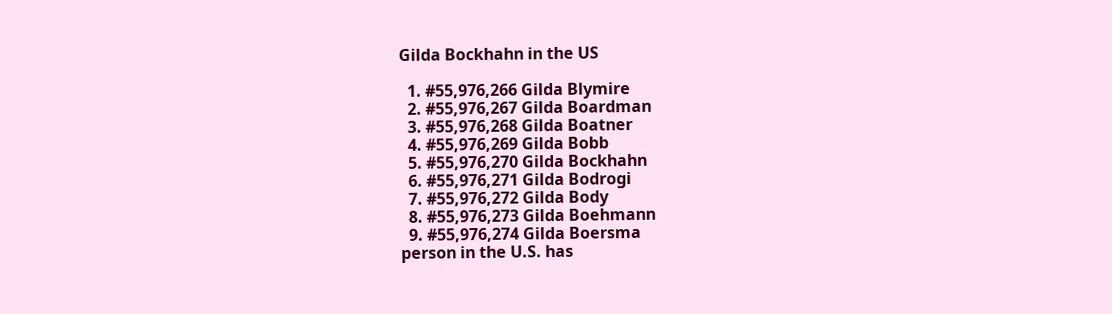Gilda Bockhahn in the US

  1. #55,976,266 Gilda Blymire
  2. #55,976,267 Gilda Boardman
  3. #55,976,268 Gilda Boatner
  4. #55,976,269 Gilda Bobb
  5. #55,976,270 Gilda Bockhahn
  6. #55,976,271 Gilda Bodrogi
  7. #55,976,272 Gilda Body
  8. #55,976,273 Gilda Boehmann
  9. #55,976,274 Gilda Boersma
person in the U.S. has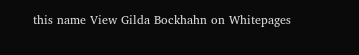this name View Gilda Bockhahn on Whitepages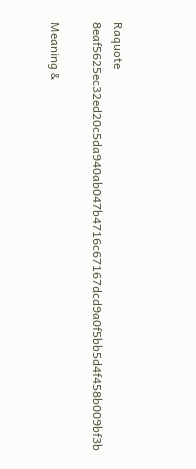Raquote 8eaf5625ec32ed20c5da940ab047b4716c67167dcd9a0f5bb5d4f458b009bf3b

Meaning &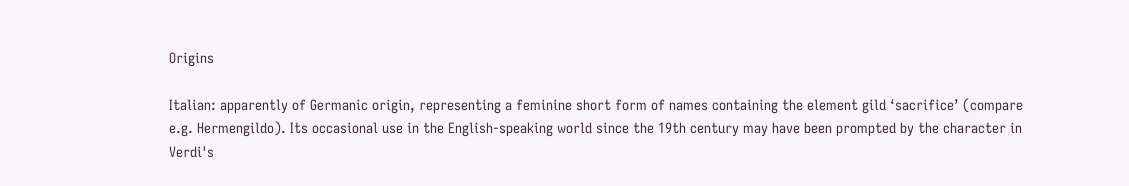Origins

Italian: apparently of Germanic origin, representing a feminine short form of names containing the element gild ‘sacrifice’ (compare e.g. Hermengildo). Its occasional use in the English-speaking world since the 19th century may have been prompted by the character in Verdi's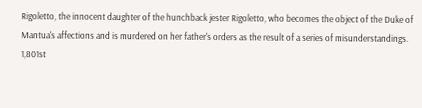Rigoletto, the innocent daughter of the hunchback jester Rigoletto, who becomes the object of the Duke of Mantua's affections and is murdered on her father's orders as the result of a series of misunderstandings.
1,801st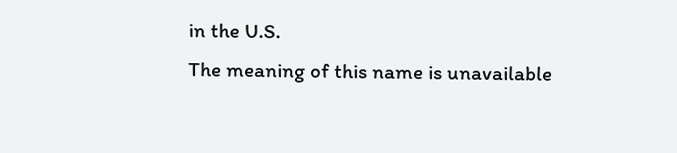in the U.S.
The meaning of this name is unavailable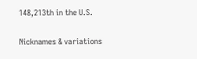148,213th in the U.S.

Nicknames & variations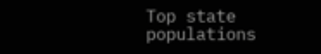Top state populations